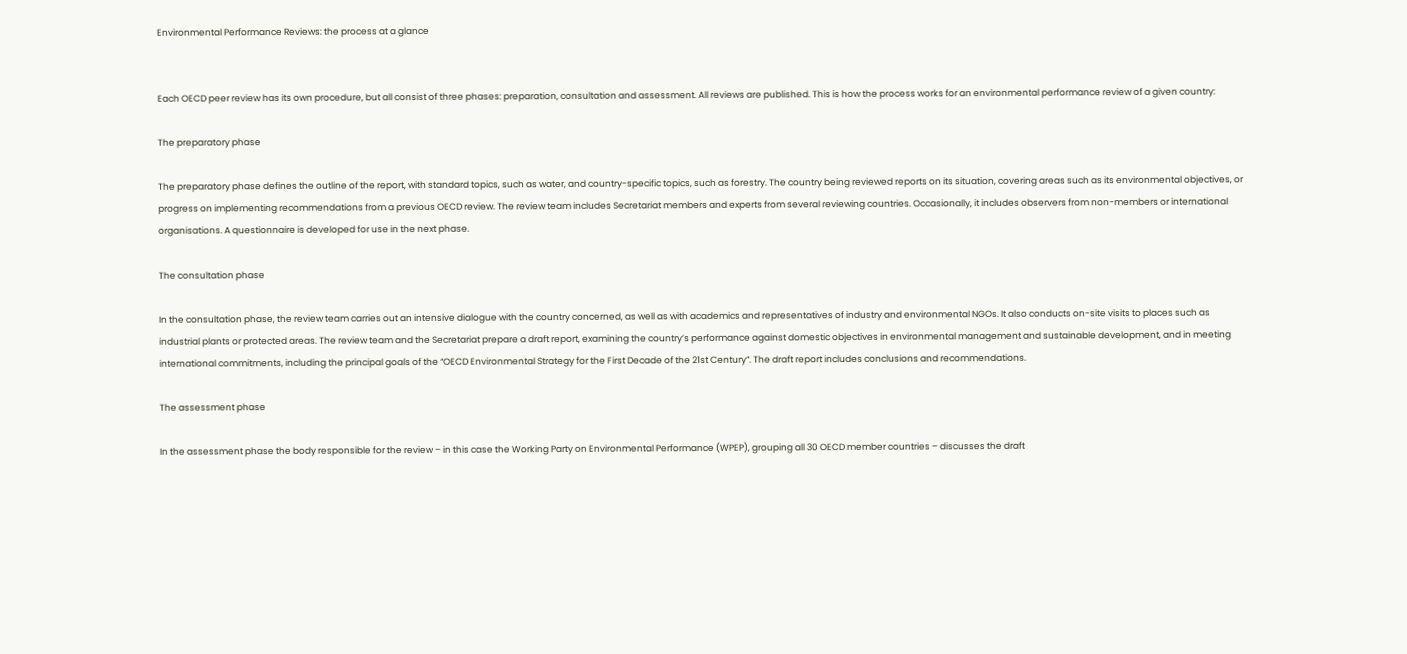Environmental Performance Reviews: the process at a glance


Each OECD peer review has its own procedure, but all consist of three phases: preparation, consultation and assessment. All reviews are published. This is how the process works for an environmental performance review of a given country:

The preparatory phase

The preparatory phase defines the outline of the report, with standard topics, such as water, and country-specific topics, such as forestry. The country being reviewed reports on its situation, covering areas such as its environmental objectives, or progress on implementing recommendations from a previous OECD review. The review team includes Secretariat members and experts from several reviewing countries. Occasionally, it includes observers from non-members or international organisations. A questionnaire is developed for use in the next phase.

The consultation phase

In the consultation phase, the review team carries out an intensive dialogue with the country concerned, as well as with academics and representatives of industry and environmental NGOs. It also conducts on-site visits to places such as industrial plants or protected areas. The review team and the Secretariat prepare a draft report, examining the country’s performance against domestic objectives in environmental management and sustainable development, and in meeting international commitments, including the principal goals of the “OECD Environmental Strategy for the First Decade of the 21st Century”. The draft report includes conclusions and recommendations.

The assessment phase

In the assessment phase the body responsible for the review – in this case the Working Party on Environmental Performance (WPEP), grouping all 30 OECD member countries – discusses the draft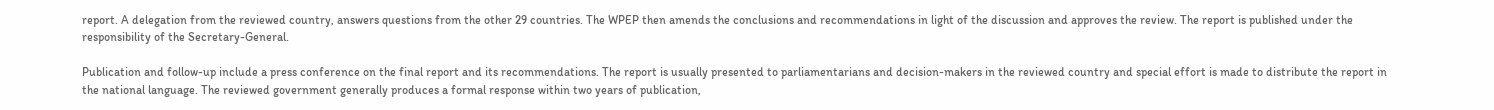report. A delegation from the reviewed country, answers questions from the other 29 countries. The WPEP then amends the conclusions and recommendations in light of the discussion and approves the review. The report is published under the responsibility of the Secretary-General.

Publication and follow-up include a press conference on the final report and its recommendations. The report is usually presented to parliamentarians and decision-makers in the reviewed country and special effort is made to distribute the report in the national language. The reviewed government generally produces a formal response within two years of publication,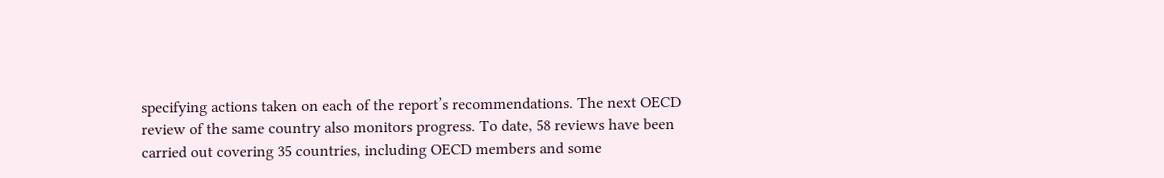specifying actions taken on each of the report’s recommendations. The next OECD review of the same country also monitors progress. To date, 58 reviews have been carried out covering 35 countries, including OECD members and some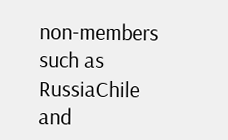non-members such as RussiaChile and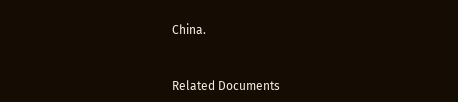China.


Related Documents